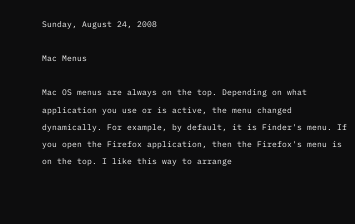Sunday, August 24, 2008

Mac Menus

Mac OS menus are always on the top. Depending on what application you use or is active, the menu changed dynamically. For example, by default, it is Finder's menu. If you open the Firefox application, then the Firefox's menu is on the top. I like this way to arrange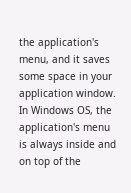the application's menu, and it saves some space in your application window. In Windows OS, the application's menu is always inside and on top of the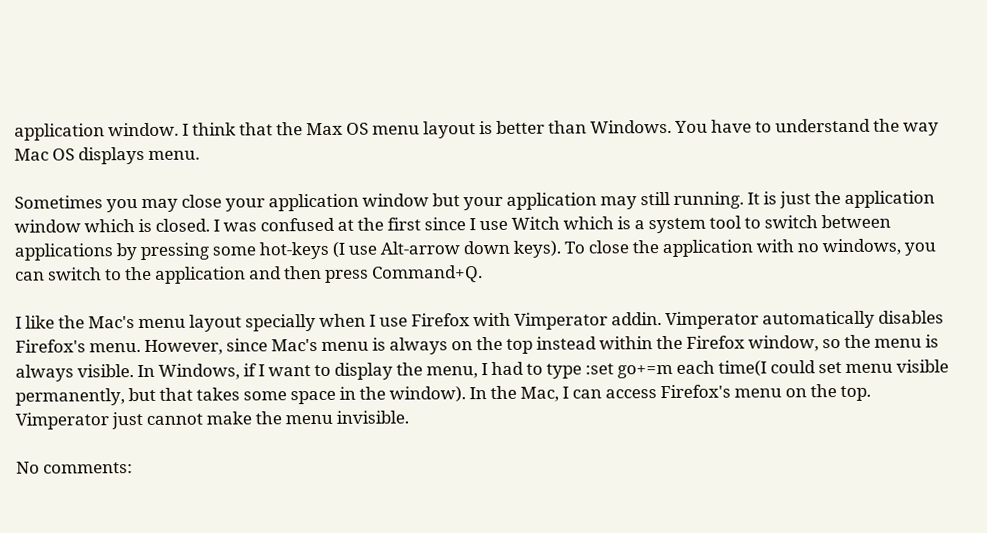application window. I think that the Max OS menu layout is better than Windows. You have to understand the way Mac OS displays menu.

Sometimes you may close your application window but your application may still running. It is just the application window which is closed. I was confused at the first since I use Witch which is a system tool to switch between applications by pressing some hot-keys (I use Alt-arrow down keys). To close the application with no windows, you can switch to the application and then press Command+Q.

I like the Mac's menu layout specially when I use Firefox with Vimperator addin. Vimperator automatically disables Firefox's menu. However, since Mac's menu is always on the top instead within the Firefox window, so the menu is always visible. In Windows, if I want to display the menu, I had to type :set go+=m each time(I could set menu visible permanently, but that takes some space in the window). In the Mac, I can access Firefox's menu on the top. Vimperator just cannot make the menu invisible.

No comments: